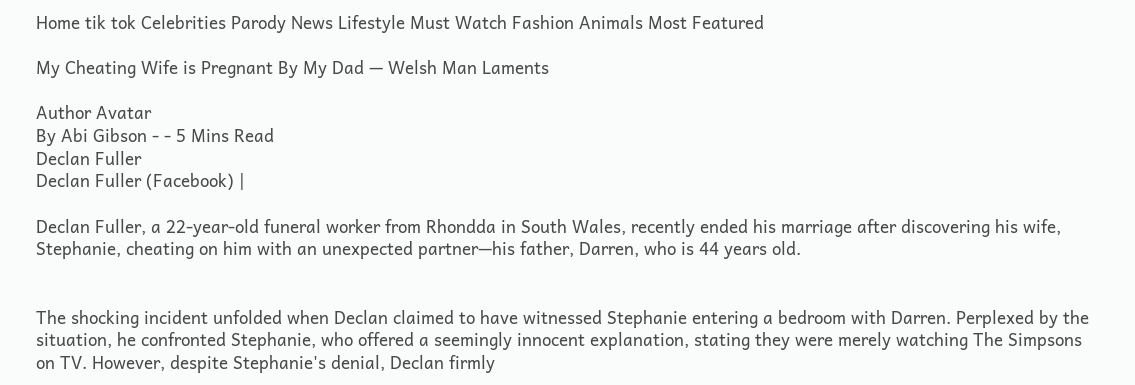Home tik tok Celebrities Parody News Lifestyle Must Watch Fashion Animals Most Featured

My Cheating Wife is Pregnant By My Dad — Welsh Man Laments

Author Avatar
By Abi Gibson - - 5 Mins Read
Declan Fuller
Declan Fuller (Facebook) |

Declan Fuller, a 22-year-old funeral worker from Rhondda in South Wales, recently ended his marriage after discovering his wife, Stephanie, cheating on him with an unexpected partner—his father, Darren, who is 44 years old.


The shocking incident unfolded when Declan claimed to have witnessed Stephanie entering a bedroom with Darren. Perplexed by the situation, he confronted Stephanie, who offered a seemingly innocent explanation, stating they were merely watching The Simpsons on TV. However, despite Stephanie's denial, Declan firmly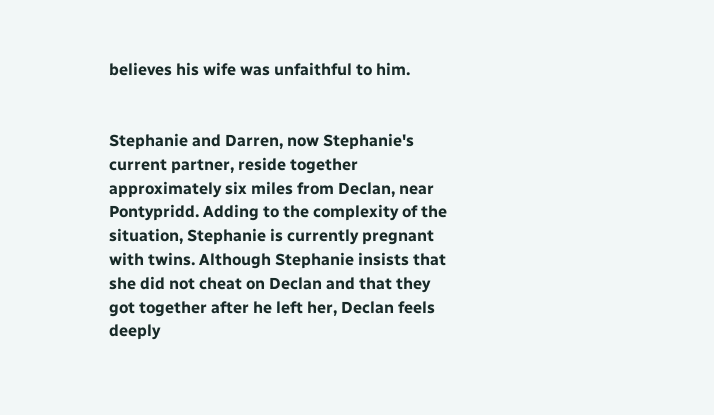believes his wife was unfaithful to him.


Stephanie and Darren, now Stephanie's current partner, reside together approximately six miles from Declan, near Pontypridd. Adding to the complexity of the situation, Stephanie is currently pregnant with twins. Although Stephanie insists that she did not cheat on Declan and that they got together after he left her, Declan feels deeply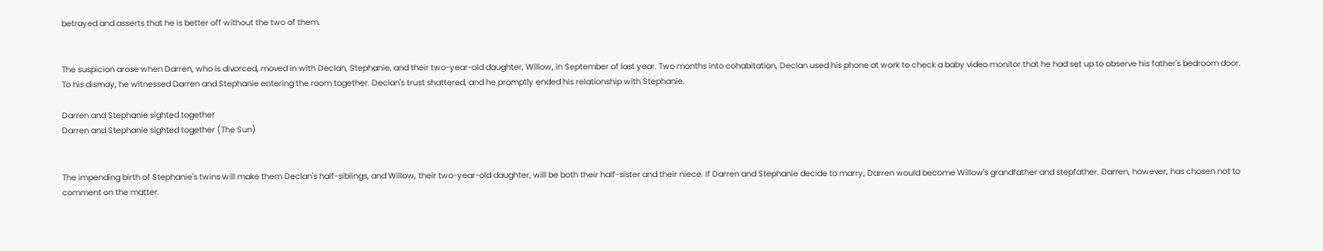betrayed and asserts that he is better off without the two of them.


The suspicion arose when Darren, who is divorced, moved in with Declan, Stephanie, and their two-year-old daughter, Willow, in September of last year. Two months into cohabitation, Declan used his phone at work to check a baby video monitor that he had set up to observe his father's bedroom door. To his dismay, he witnessed Darren and Stephanie entering the room together. Declan's trust shattered, and he promptly ended his relationship with Stephanie.

Darren and Stephanie sighted together
Darren and Stephanie sighted together (The Sun)


The impending birth of Stephanie's twins will make them Declan's half-siblings, and Willow, their two-year-old daughter, will be both their half-sister and their niece. If Darren and Stephanie decide to marry, Darren would become Willow's grandfather and stepfather. Darren, however, has chosen not to comment on the matter.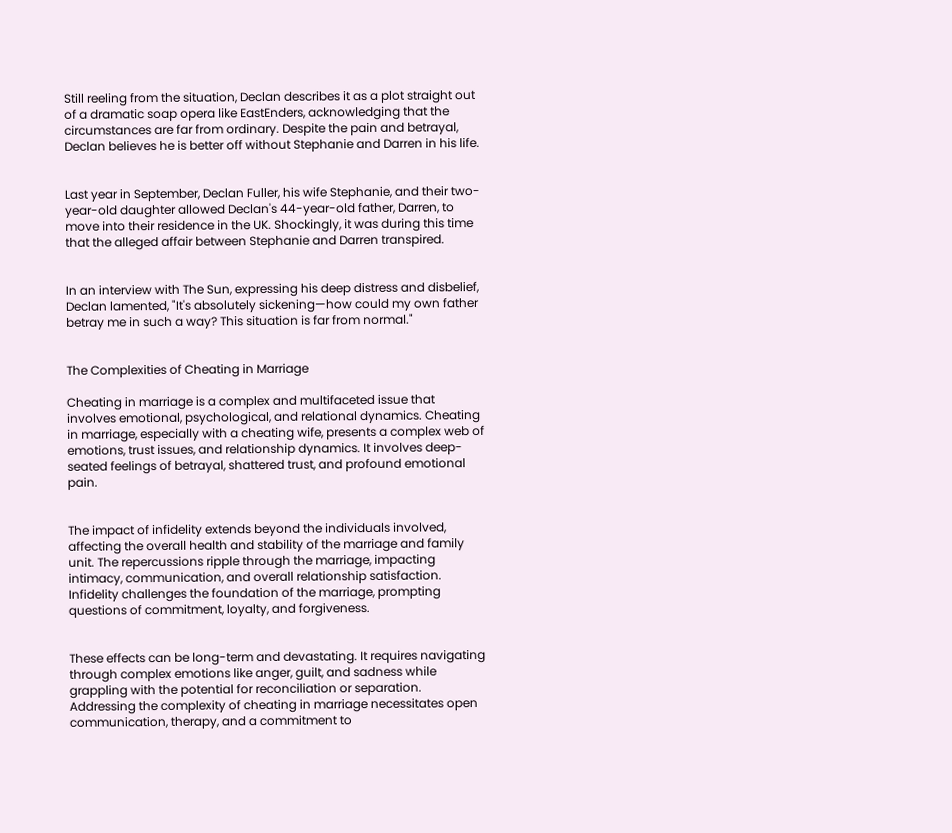Still reeling from the situation, Declan describes it as a plot straight out of a dramatic soap opera like EastEnders, acknowledging that the circumstances are far from ordinary. Despite the pain and betrayal, Declan believes he is better off without Stephanie and Darren in his life.


Last year in September, Declan Fuller, his wife Stephanie, and their two-year-old daughter allowed Declan's 44-year-old father, Darren, to move into their residence in the UK. Shockingly, it was during this time that the alleged affair between Stephanie and Darren transpired.


In an interview with The Sun, expressing his deep distress and disbelief, Declan lamented, "It's absolutely sickening—how could my own father betray me in such a way? This situation is far from normal."


The Complexities of Cheating in Marriage

Cheating in marriage is a complex and multifaceted issue that involves emotional, psychological, and relational dynamics. Cheating in marriage, especially with a cheating wife, presents a complex web of emotions, trust issues, and relationship dynamics. It involves deep-seated feelings of betrayal, shattered trust, and profound emotional pain.


The impact of infidelity extends beyond the individuals involved, affecting the overall health and stability of the marriage and family unit. The repercussions ripple through the marriage, impacting intimacy, communication, and overall relationship satisfaction. Infidelity challenges the foundation of the marriage, prompting questions of commitment, loyalty, and forgiveness.


These effects can be long-term and devastating. It requires navigating through complex emotions like anger, guilt, and sadness while grappling with the potential for reconciliation or separation. Addressing the complexity of cheating in marriage necessitates open communication, therapy, and a commitment to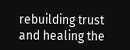rebuilding trust and healing the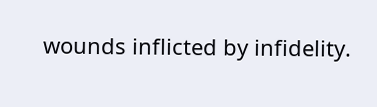wounds inflicted by infidelity.